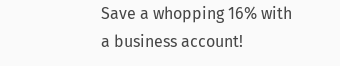Save a whopping 16% with a business account!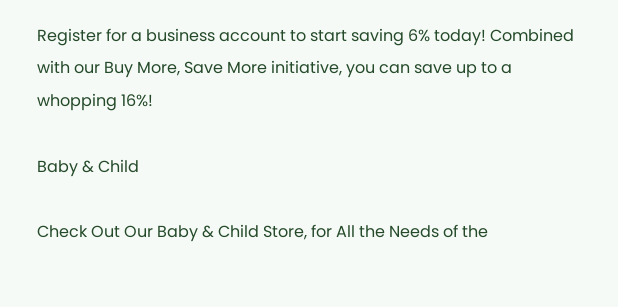Register for a business account to start saving 6% today! Combined with our Buy More, Save More initiative, you can save up to a whopping 16%!

Baby & Child

Check Out Our Baby & Child Store, for All the Needs of the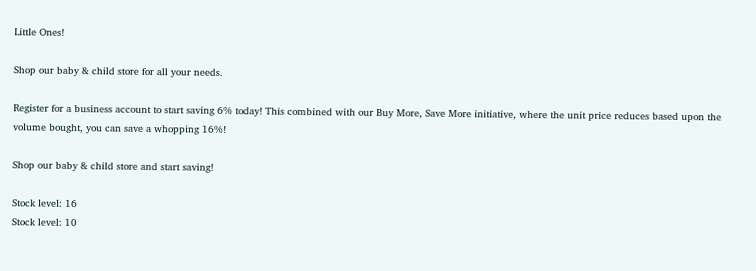Little Ones!

Shop our baby & child store for all your needs.

Register for a business account to start saving 6% today! This combined with our Buy More, Save More initiative, where the unit price reduces based upon the volume bought, you can save a whopping 16%!

Shop our baby & child store and start saving!

Stock level: 16
Stock level: 10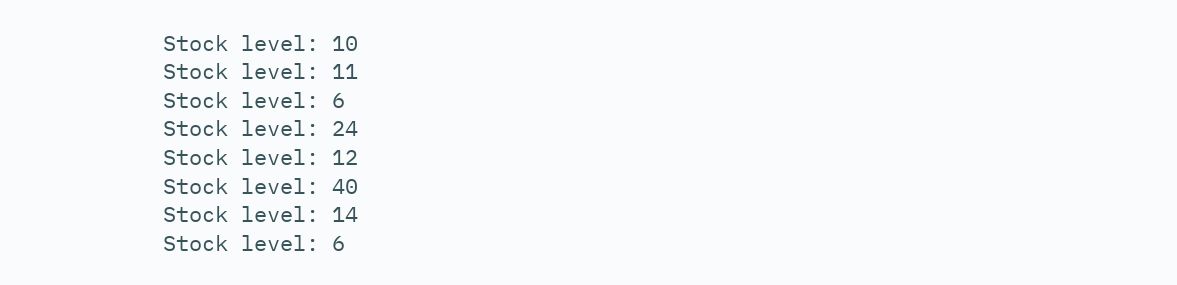Stock level: 10
Stock level: 11
Stock level: 6
Stock level: 24
Stock level: 12
Stock level: 40
Stock level: 14
Stock level: 6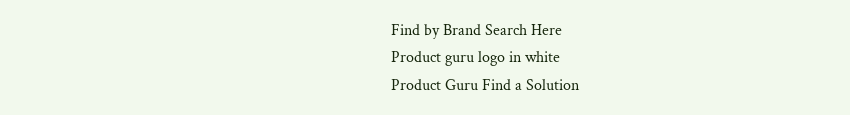Find by Brand Search Here
Product guru logo in white
Product Guru Find a Solution